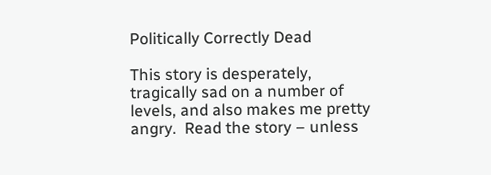Politically Correctly Dead

This story is desperately, tragically sad on a number of levels, and also makes me pretty angry.  Read the story – unless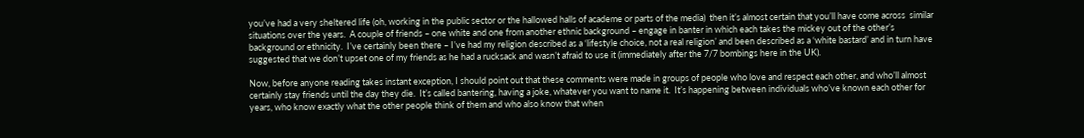you’ve had a very sheltered life (oh, working in the public sector or the hallowed halls of academe or parts of the media)  then it’s almost certain that you’ll have come across  similar situations over the years.  A couple of friends – one white and one from another ethnic background – engage in banter in which each takes the mickey out of the other’s background or ethnicity.  I’ve certainly been there – I’ve had my religion described as a ‘lifestyle choice, not a real religion’ and been described as a ‘white bastard’ and in turn have suggested that we don’t upset one of my friends as he had a rucksack and wasn’t afraid to use it (immediately after the 7/7 bombings here in the UK).

Now, before anyone reading takes instant exception, I should point out that these comments were made in groups of people who love and respect each other, and who’ll almost certainly stay friends until the day they die.  It’s called bantering, having a joke, whatever you want to name it.  It’s happening between individuals who’ve known each other for years, who know exactly what the other people think of them and who also know that when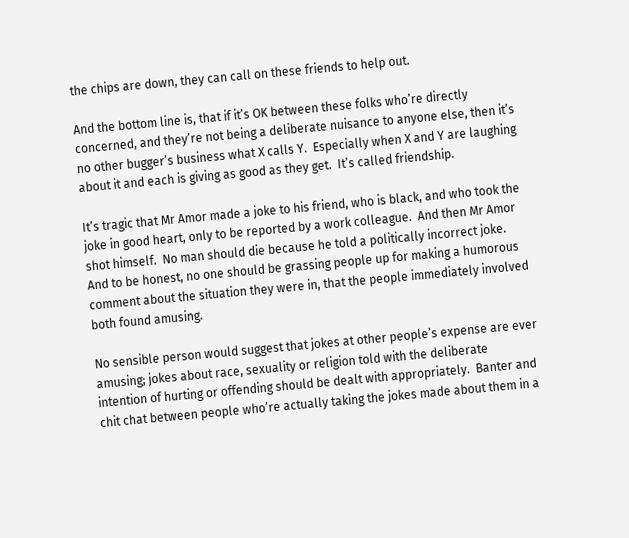the chips are down, they can call on these friends to help out.

And the bottom line is, that if it’s OK between these folks who’re directly concerned, and they’re not being a deliberate nuisance to anyone else, then it’s no other bugger’s business what X calls Y.  Especially when X and Y are laughing about it and each is giving as good as they get.  It’s called friendship.

It’s tragic that Mr Amor made a joke to his friend, who is black, and who took the joke in good heart, only to be reported by a work colleague.  And then Mr Amor shot himself.  No man should die because he told a politically incorrect joke.  And to be honest, no one should be grassing people up for making a humorous comment about the situation they were in, that the people immediately involved both found amusing.

No sensible person would suggest that jokes at other people’s expense are ever amusing; jokes about race, sexuality or religion told with the deliberate intention of hurting or offending should be dealt with appropriately.  Banter and chit chat between people who’re actually taking the jokes made about them in a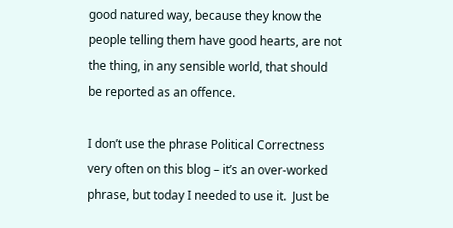good natured way, because they know the people telling them have good hearts, are not the thing, in any sensible world, that should be reported as an offence.

I don’t use the phrase Political Correctness very often on this blog – it’s an over-worked phrase, but today I needed to use it.  Just be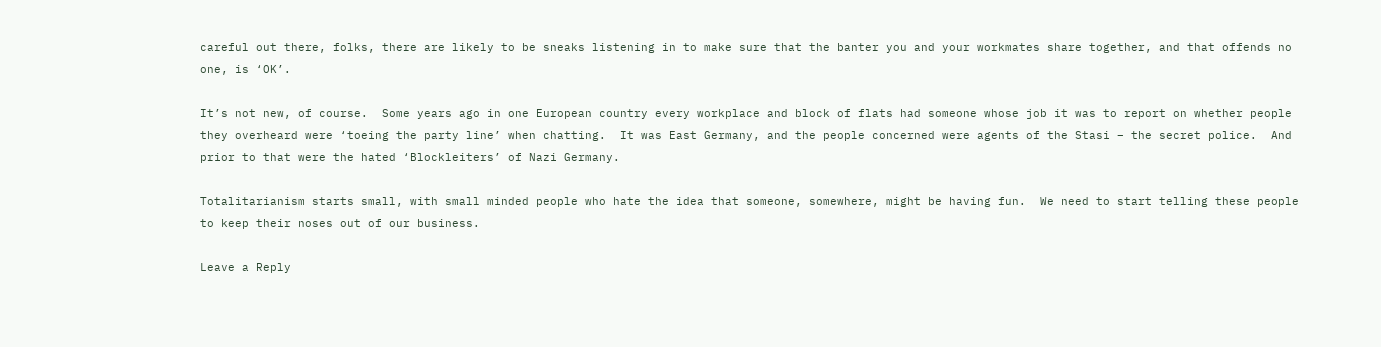careful out there, folks, there are likely to be sneaks listening in to make sure that the banter you and your workmates share together, and that offends no one, is ‘OK’.

It’s not new, of course.  Some years ago in one European country every workplace and block of flats had someone whose job it was to report on whether people they overheard were ‘toeing the party line’ when chatting.  It was East Germany, and the people concerned were agents of the Stasi – the secret police.  And prior to that were the hated ‘Blockleiters’ of Nazi Germany.

Totalitarianism starts small, with small minded people who hate the idea that someone, somewhere, might be having fun.  We need to start telling these people to keep their noses out of our business.

Leave a Reply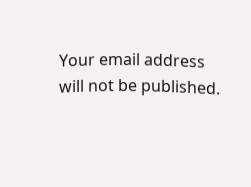Your email address will not be published.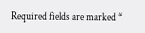Required fields are marked *